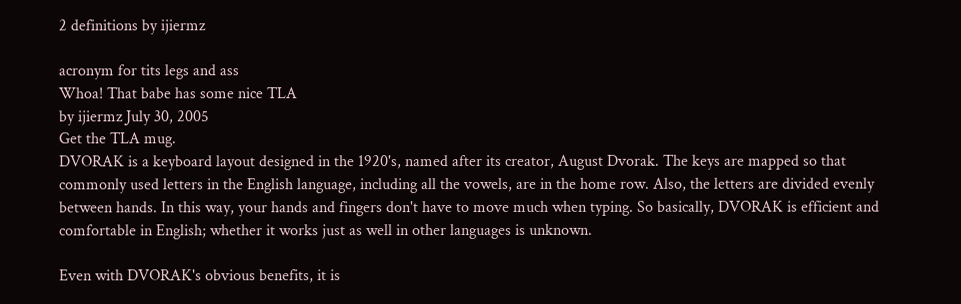2 definitions by ijiermz

acronym for tits legs and ass
Whoa! That babe has some nice TLA
by ijiermz July 30, 2005
Get the TLA mug.
DVORAK is a keyboard layout designed in the 1920's, named after its creator, August Dvorak. The keys are mapped so that commonly used letters in the English language, including all the vowels, are in the home row. Also, the letters are divided evenly between hands. In this way, your hands and fingers don't have to move much when typing. So basically, DVORAK is efficient and comfortable in English; whether it works just as well in other languages is unknown.

Even with DVORAK's obvious benefits, it is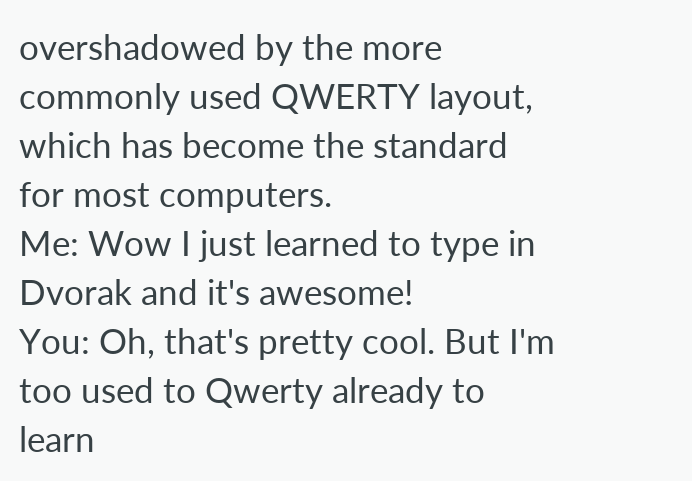overshadowed by the more commonly used QWERTY layout, which has become the standard for most computers.
Me: Wow I just learned to type in Dvorak and it's awesome!
You: Oh, that's pretty cool. But I'm too used to Qwerty already to learn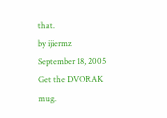that.
by ijiermz September 18, 2005
Get the DVORAK mug.